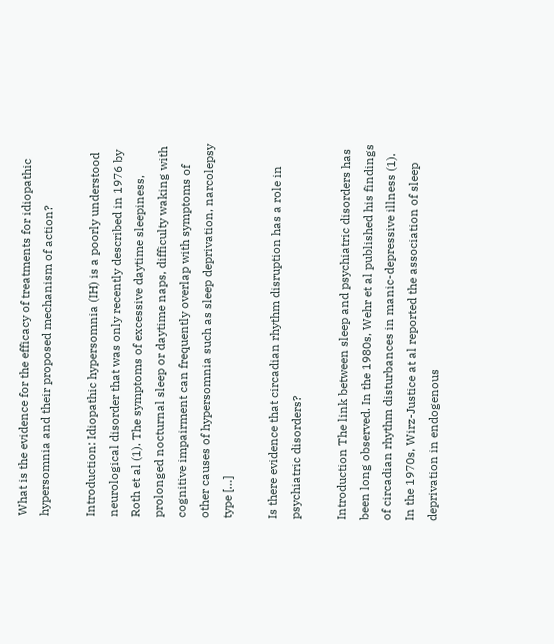What is the evidence for the efficacy of treatments for idiopathic hypersomnia and their proposed mechanism of action?

Introduction: Idiopathic hypersomnia (IH) is a poorly understood neurological disorder that was only recently described in 1976 by Roth et al (1). The symptoms of excessive daytime sleepiness, prolonged nocturnal sleep or daytime naps, difficulty waking with cognitive impairment can frequently overlap with symptoms of other causes of hypersomnia such as sleep deprivation, narcolepsy type […]

Is there evidence that circadian rhythm disruption has a role in psychiatric disorders?

Introduction The link between sleep and psychiatric disorders has been long observed. In the 1980s, Wehr et al published his findings of circadian rhythm disturbances in manic-depressive illness (1). In the 1970s, Wirz-Justice at al reported the association of sleep deprivation in endogenous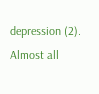depression (2). Almost all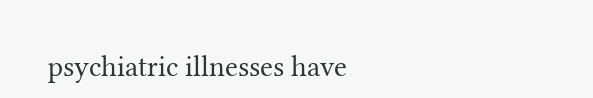psychiatric illnesses have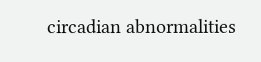circadian abnormalities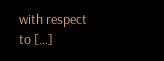with respect to […]